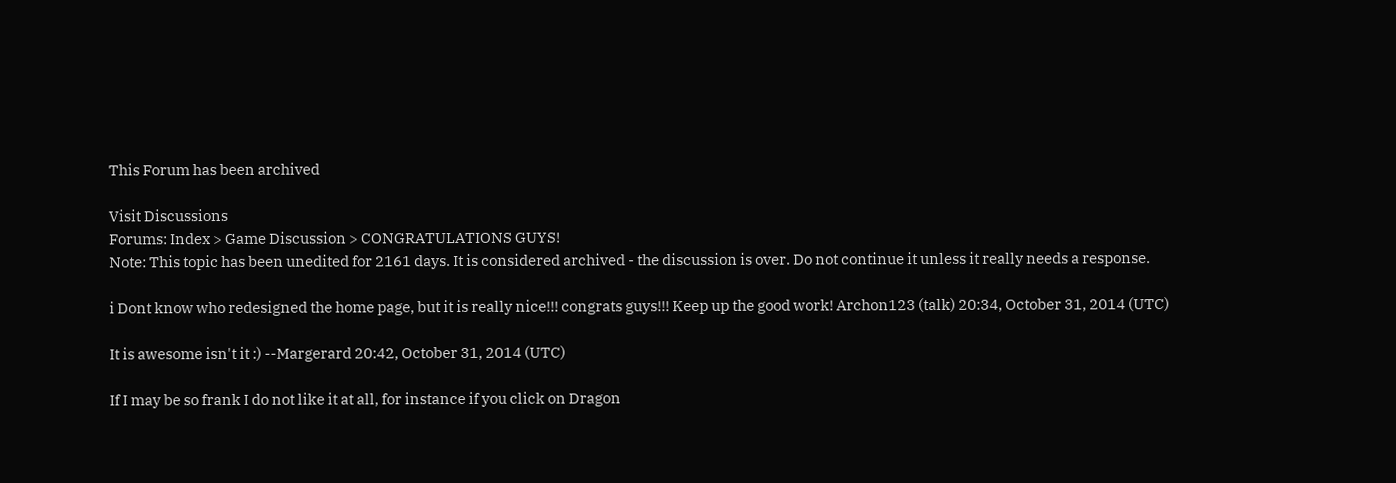This Forum has been archived

Visit Discussions
Forums: Index > Game Discussion > CONGRATULATIONS GUYS!
Note: This topic has been unedited for 2161 days. It is considered archived - the discussion is over. Do not continue it unless it really needs a response.

i Dont know who redesigned the home page, but it is really nice!!! congrats guys!!! Keep up the good work! Archon123 (talk) 20:34, October 31, 2014 (UTC)

It is awesome isn't it :) --Margerard 20:42, October 31, 2014 (UTC)

If I may be so frank I do not like it at all, for instance if you click on Dragon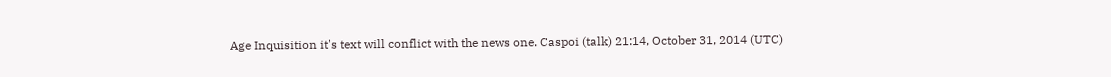Age Inquisition it's text will conflict with the news one. Caspoi (talk) 21:14, October 31, 2014 (UTC)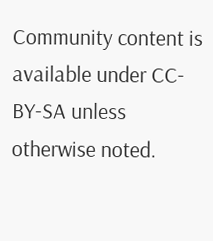Community content is available under CC-BY-SA unless otherwise noted.